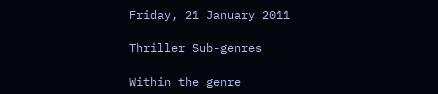Friday, 21 January 2011

Thriller Sub-genres

Within the genre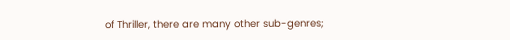of Thriller, there are many other sub-genres;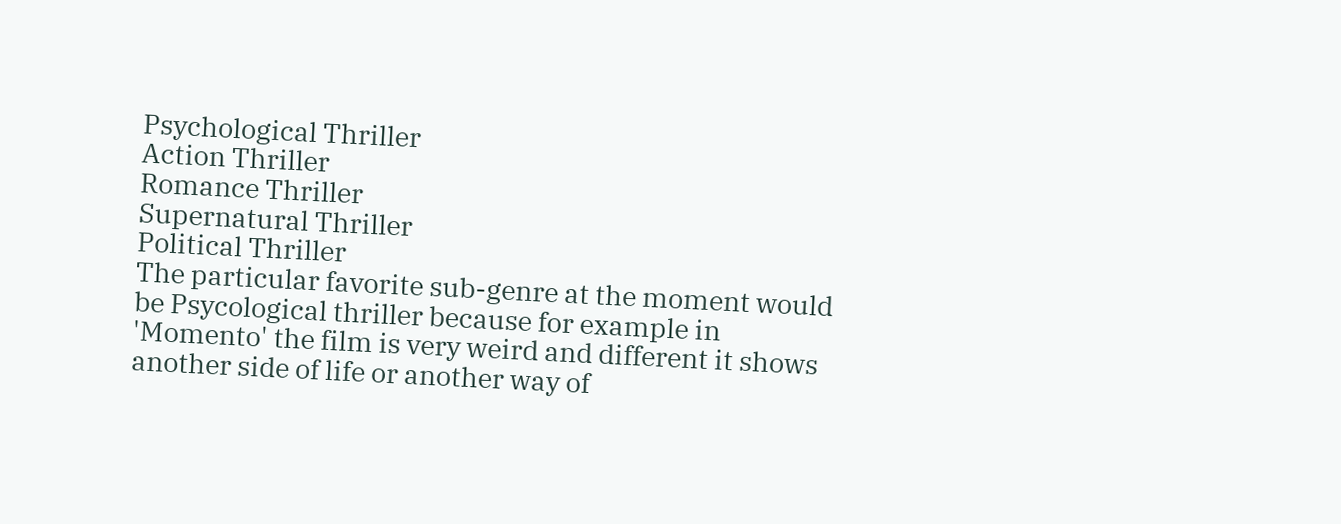Psychological Thriller
Action Thriller
Romance Thriller
Supernatural Thriller
Political Thriller
The particular favorite sub-genre at the moment would be Psycological thriller because for example in 'Momento' the film is very weird and different it shows another side of life or another way of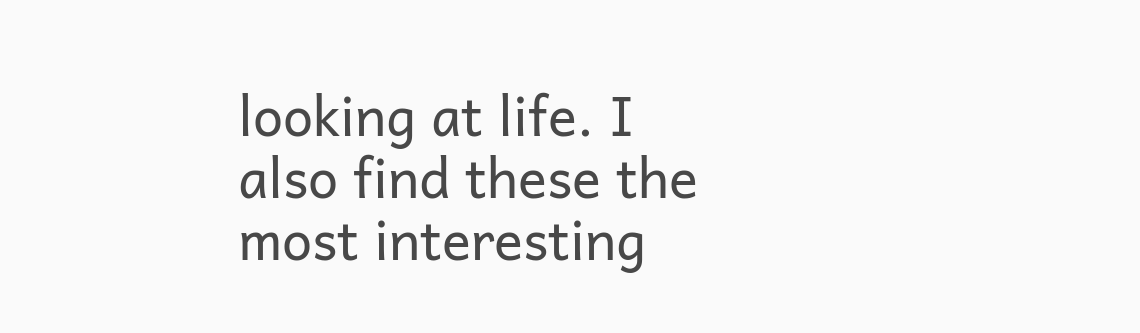looking at life. I also find these the most interesting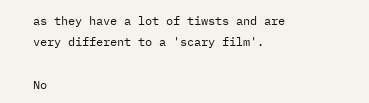as they have a lot of tiwsts and are very different to a 'scary film'.

No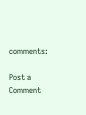comments:

Post a Comment